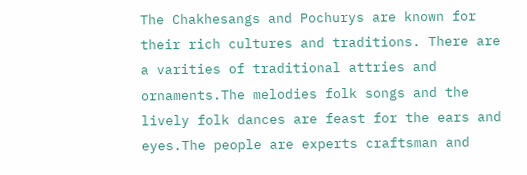The Chakhesangs and Pochurys are known for their rich cultures and traditions. There are a varities of traditional attries and ornaments.The melodies folk songs and the lively folk dances are feast for the ears and eyes.The people are experts craftsman and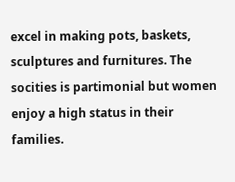excel in making pots, baskets, sculptures and furnitures. The socities is partimonial but women enjoy a high status in their families.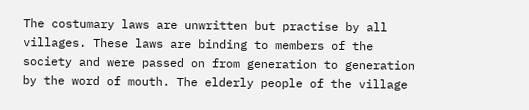The costumary laws are unwritten but practise by all villages. These laws are binding to members of the society and were passed on from generation to generation by the word of mouth. The elderly people of the village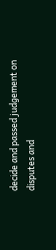decide and passed judgement on disputes and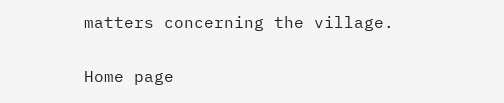matters concerning the village.

Home page